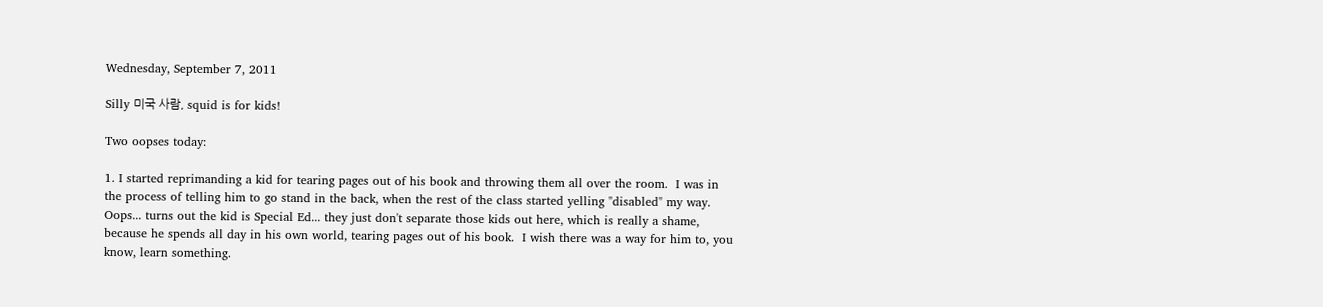Wednesday, September 7, 2011

Silly 미국 사람, squid is for kids!

Two oopses today:

1. I started reprimanding a kid for tearing pages out of his book and throwing them all over the room.  I was in the process of telling him to go stand in the back, when the rest of the class started yelling "disabled" my way.  Oops... turns out the kid is Special Ed... they just don't separate those kids out here, which is really a shame, because he spends all day in his own world, tearing pages out of his book.  I wish there was a way for him to, you know, learn something.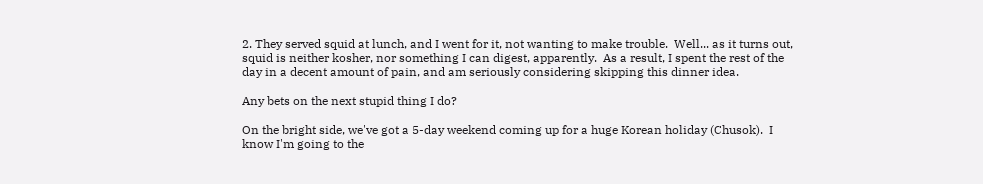2. They served squid at lunch, and I went for it, not wanting to make trouble.  Well... as it turns out, squid is neither kosher, nor something I can digest, apparently.  As a result, I spent the rest of the day in a decent amount of pain, and am seriously considering skipping this dinner idea.

Any bets on the next stupid thing I do?

On the bright side, we've got a 5-day weekend coming up for a huge Korean holiday (Chusok).  I know I'm going to the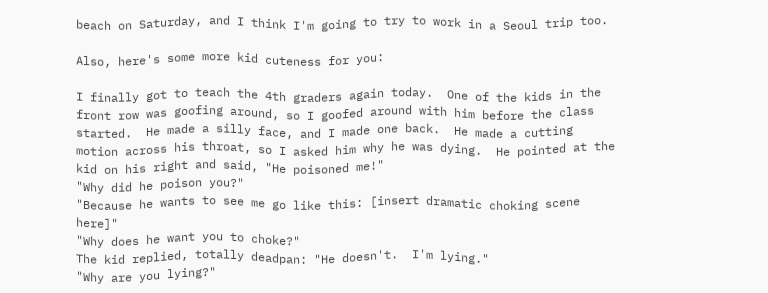beach on Saturday, and I think I'm going to try to work in a Seoul trip too.

Also, here's some more kid cuteness for you:

I finally got to teach the 4th graders again today.  One of the kids in the front row was goofing around, so I goofed around with him before the class started.  He made a silly face, and I made one back.  He made a cutting motion across his throat, so I asked him why he was dying.  He pointed at the kid on his right and said, "He poisoned me!"
"Why did he poison you?"
"Because he wants to see me go like this: [insert dramatic choking scene here]"
"Why does he want you to choke?"
The kid replied, totally deadpan: "He doesn't.  I'm lying."
"Why are you lying?"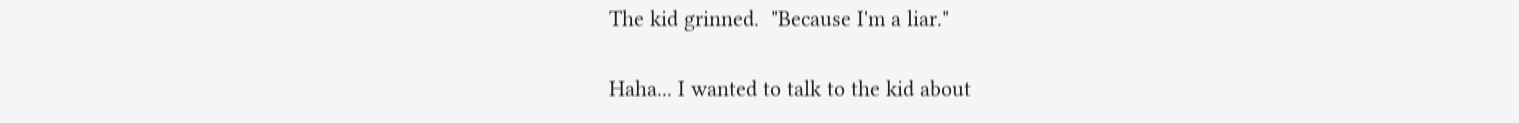The kid grinned.  "Because I'm a liar."

Haha... I wanted to talk to the kid about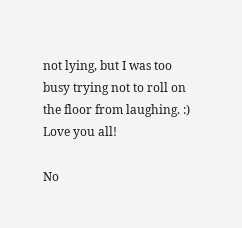not lying, but I was too busy trying not to roll on the floor from laughing. :)
Love you all!

No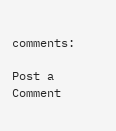comments:

Post a Comment